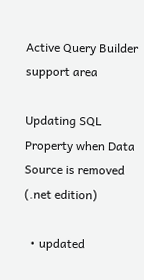Active Query Builder support area

Updating SQL Property when Data Source is removed (.net edition)

  • updated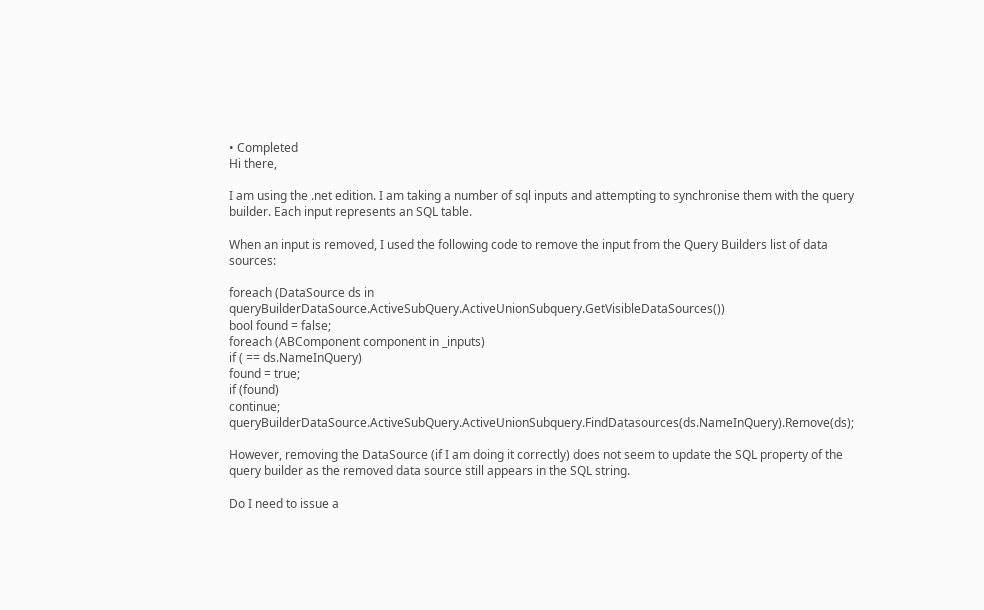• Completed
Hi there,

I am using the .net edition. I am taking a number of sql inputs and attempting to synchronise them with the query builder. Each input represents an SQL table.

When an input is removed, I used the following code to remove the input from the Query Builders list of data sources:

foreach (DataSource ds in queryBuilderDataSource.ActiveSubQuery.ActiveUnionSubquery.GetVisibleDataSources())
bool found = false;
foreach (ABComponent component in _inputs)
if ( == ds.NameInQuery)
found = true;
if (found)
continue; queryBuilderDataSource.ActiveSubQuery.ActiveUnionSubquery.FindDatasources(ds.NameInQuery).Remove(ds);

However, removing the DataSource (if I am doing it correctly) does not seem to update the SQL property of the query builder as the removed data source still appears in the SQL string.

Do I need to issue a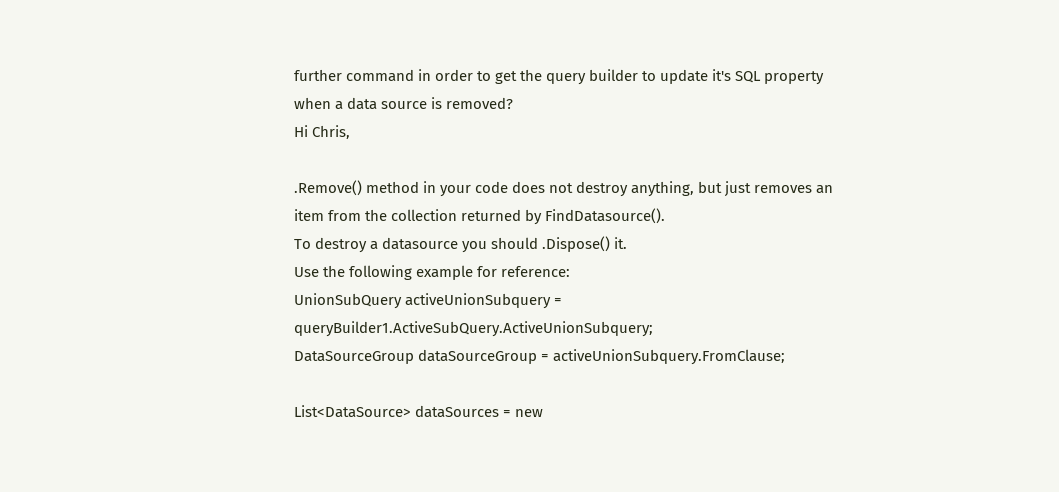further command in order to get the query builder to update it's SQL property when a data source is removed?
Hi Chris,

.Remove() method in your code does not destroy anything, but just removes an item from the collection returned by FindDatasource().
To destroy a datasource you should .Dispose() it.
Use the following example for reference:
UnionSubQuery activeUnionSubquery = queryBuilder1.ActiveSubQuery.ActiveUnionSubquery;
DataSourceGroup dataSourceGroup = activeUnionSubquery.FromClause;

List<DataSource> dataSources = new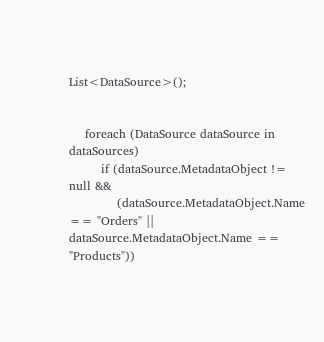List<DataSource>();


    foreach (DataSource dataSource in dataSources)
        if (dataSource.MetadataObject != null &&
            (dataSource.MetadataObject.Name == "Orders" || dataSource.MetadataObject.Name == "Products"))